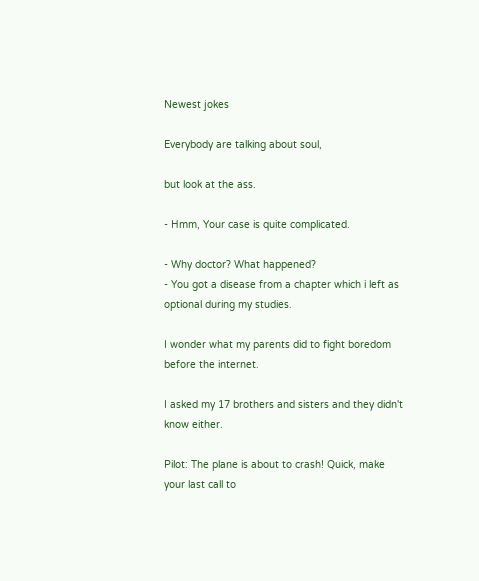Newest jokes

Everybody are talking about soul,

but look at the ass.

- Hmm, Your case is quite complicated.

- Why doctor? What happened?
- You got a disease from a chapter which i left as optional during my studies.

I wonder what my parents did to fight boredom before the internet.

I asked my 17 brothers and sisters and they didn't know either.

Pilot: The plane is about to crash! Quick, make your last call to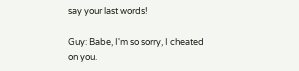say your last words!

Guy: Babe, I'm so sorry, I cheated on you.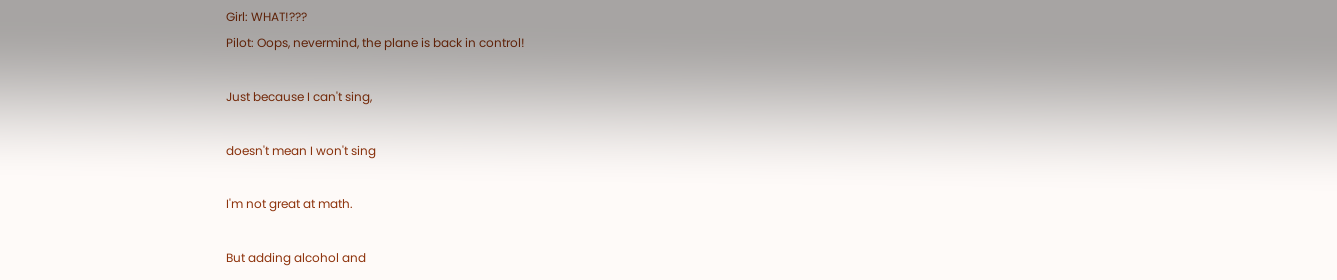Girl: WHAT!???
Pilot: Oops, nevermind, the plane is back in control!

Just because I can't sing,

doesn't mean I won't sing

I'm not great at math.

But adding alcohol and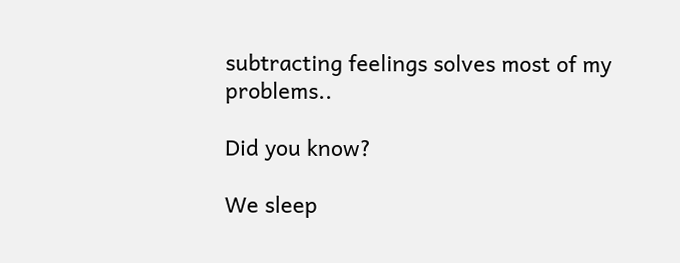subtracting feelings solves most of my problems..

Did you know?

We sleep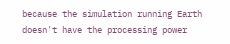because the simulation running Earth doesn't have the processing power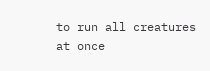to run all creatures at once